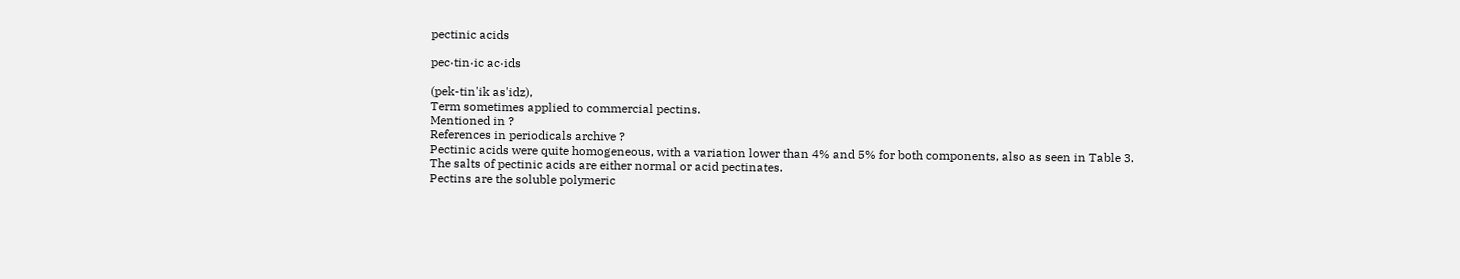pectinic acids

pec·tin·ic ac·ids

(pek-tin'ik as'idz),
Term sometimes applied to commercial pectins.
Mentioned in ?
References in periodicals archive ?
Pectinic acids were quite homogeneous, with a variation lower than 4% and 5% for both components, also as seen in Table 3.
The salts of pectinic acids are either normal or acid pectinates.
Pectins are the soluble polymeric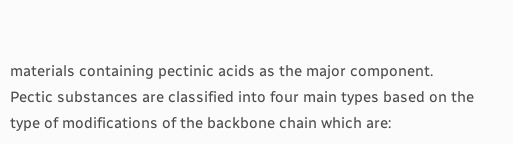materials containing pectinic acids as the major component.
Pectic substances are classified into four main types based on the type of modifications of the backbone chain which are: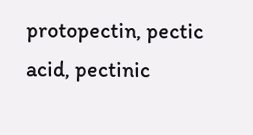protopectin, pectic acid, pectinic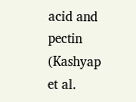acid and pectin (Kashyap et al.